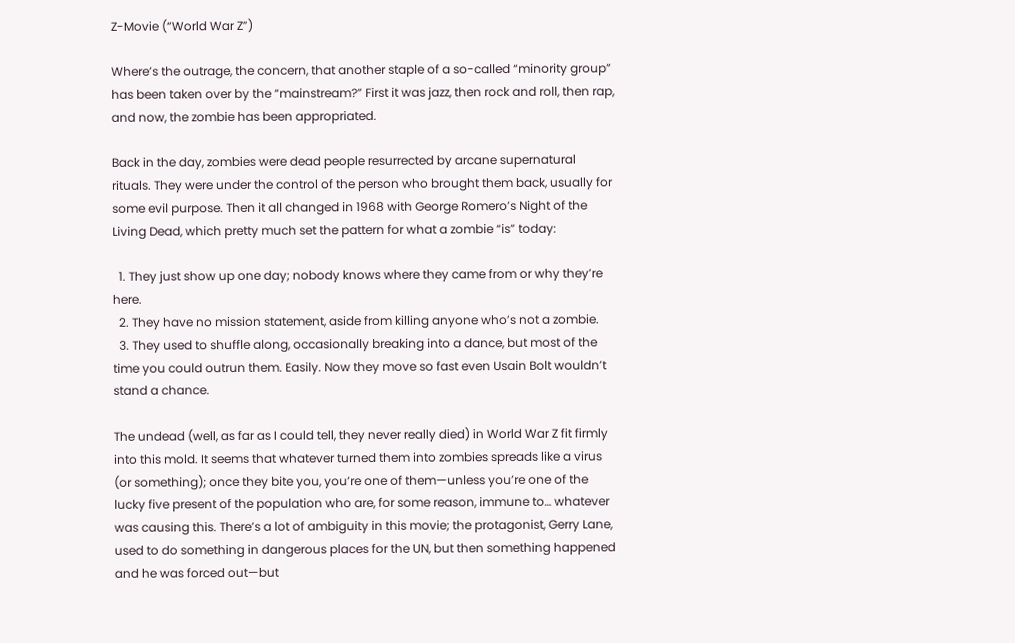Z-Movie (“World War Z”)

Where’s the outrage, the concern, that another staple of a so-called “minority group” has been taken over by the “mainstream?” First it was jazz, then rock and roll, then rap, and now, the zombie has been appropriated.

Back in the day, zombies were dead people resurrected by arcane supernatural rituals. They were under the control of the person who brought them back, usually for some evil purpose. Then it all changed in 1968 with George Romero’s Night of the Living Dead, which pretty much set the pattern for what a zombie “is” today:

  1. They just show up one day; nobody knows where they came from or why they’re here.
  2. They have no mission statement, aside from killing anyone who’s not a zombie.
  3. They used to shuffle along, occasionally breaking into a dance, but most of the time you could outrun them. Easily. Now they move so fast even Usain Bolt wouldn’t stand a chance.

The undead (well, as far as I could tell, they never really died) in World War Z fit firmly into this mold. It seems that whatever turned them into zombies spreads like a virus (or something); once they bite you, you’re one of them—unless you’re one of the lucky five present of the population who are, for some reason, immune to… whatever was causing this. There’s a lot of ambiguity in this movie; the protagonist, Gerry Lane, used to do something in dangerous places for the UN, but then something happened and he was forced out—but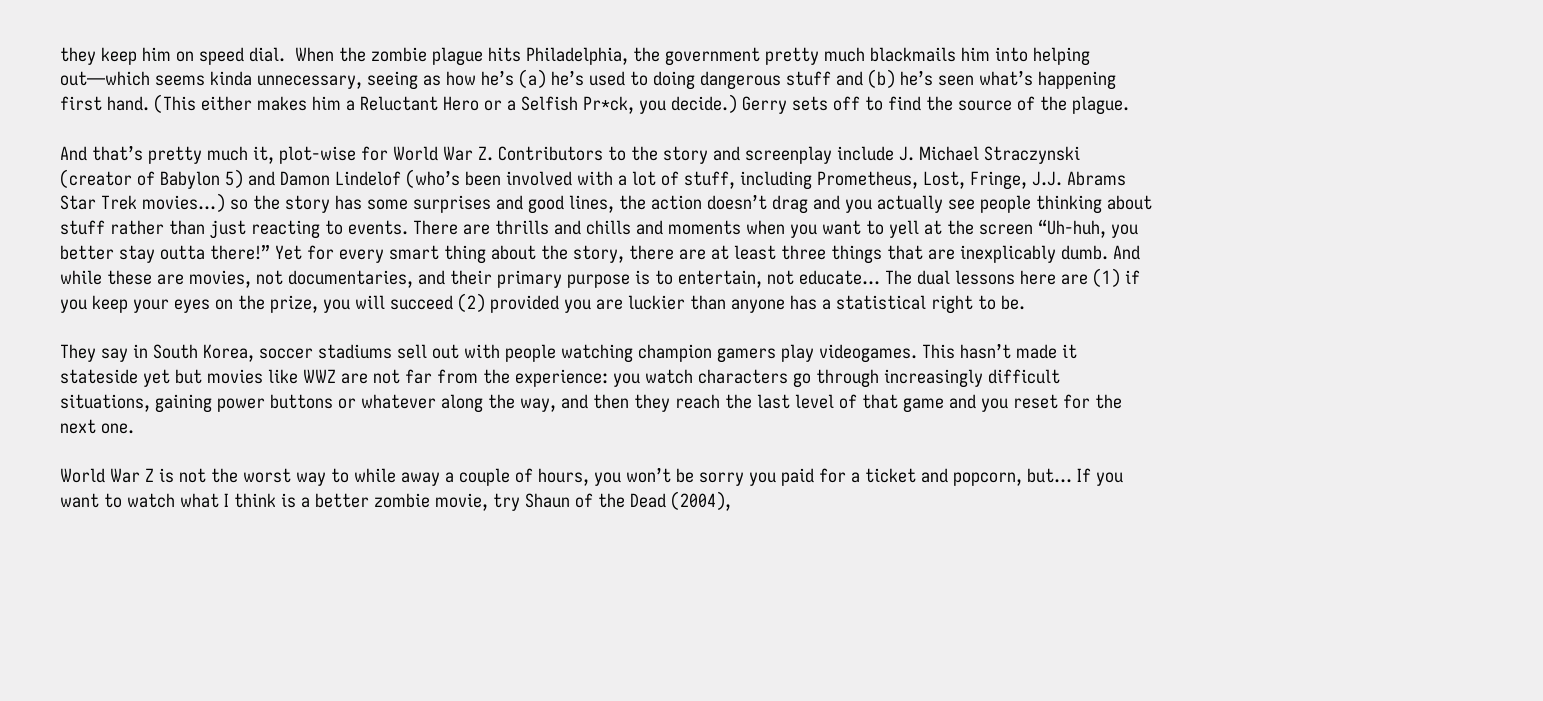they keep him on speed dial.  When the zombie plague hits Philadelphia, the government pretty much blackmails him into helping out—which seems kinda unnecessary, seeing as how he’s (a) he’s used to doing dangerous stuff and (b) he’s seen what’s happening first hand. (This either makes him a Reluctant Hero or a Selfish Pr*ck, you decide.) Gerry sets off to find the source of the plague.

And that’s pretty much it, plot-wise for World War Z. Contributors to the story and screenplay include J. Michael Straczynski (creator of Babylon 5) and Damon Lindelof (who’s been involved with a lot of stuff, including Prometheus, Lost, Fringe, J.J. Abrams Star Trek movies…) so the story has some surprises and good lines, the action doesn’t drag and you actually see people thinking about stuff rather than just reacting to events. There are thrills and chills and moments when you want to yell at the screen “Uh-huh, you better stay outta there!” Yet for every smart thing about the story, there are at least three things that are inexplicably dumb. And while these are movies, not documentaries, and their primary purpose is to entertain, not educate… The dual lessons here are (1) if you keep your eyes on the prize, you will succeed (2) provided you are luckier than anyone has a statistical right to be.

They say in South Korea, soccer stadiums sell out with people watching champion gamers play videogames. This hasn’t made it stateside yet but movies like WWZ are not far from the experience: you watch characters go through increasingly difficult situations, gaining power buttons or whatever along the way, and then they reach the last level of that game and you reset for the next one.

World War Z is not the worst way to while away a couple of hours, you won’t be sorry you paid for a ticket and popcorn, but… If you want to watch what I think is a better zombie movie, try Shaun of the Dead (2004),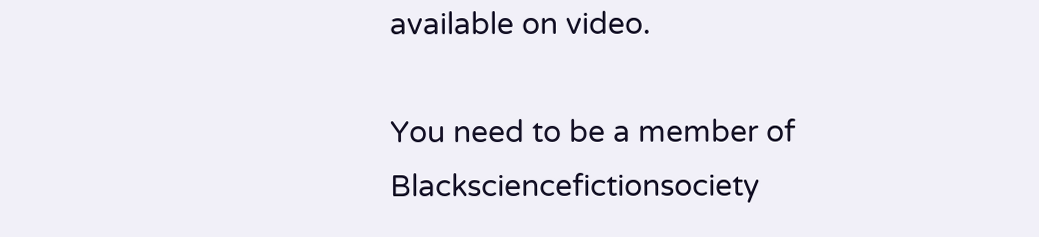available on video.

You need to be a member of Blacksciencefictionsociety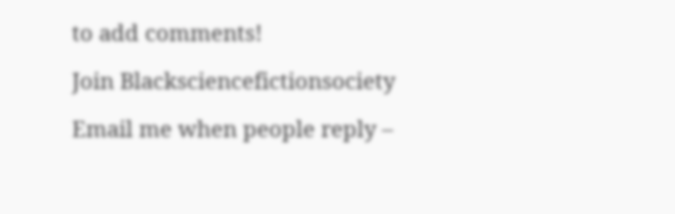to add comments!

Join Blacksciencefictionsociety

Email me when people reply –